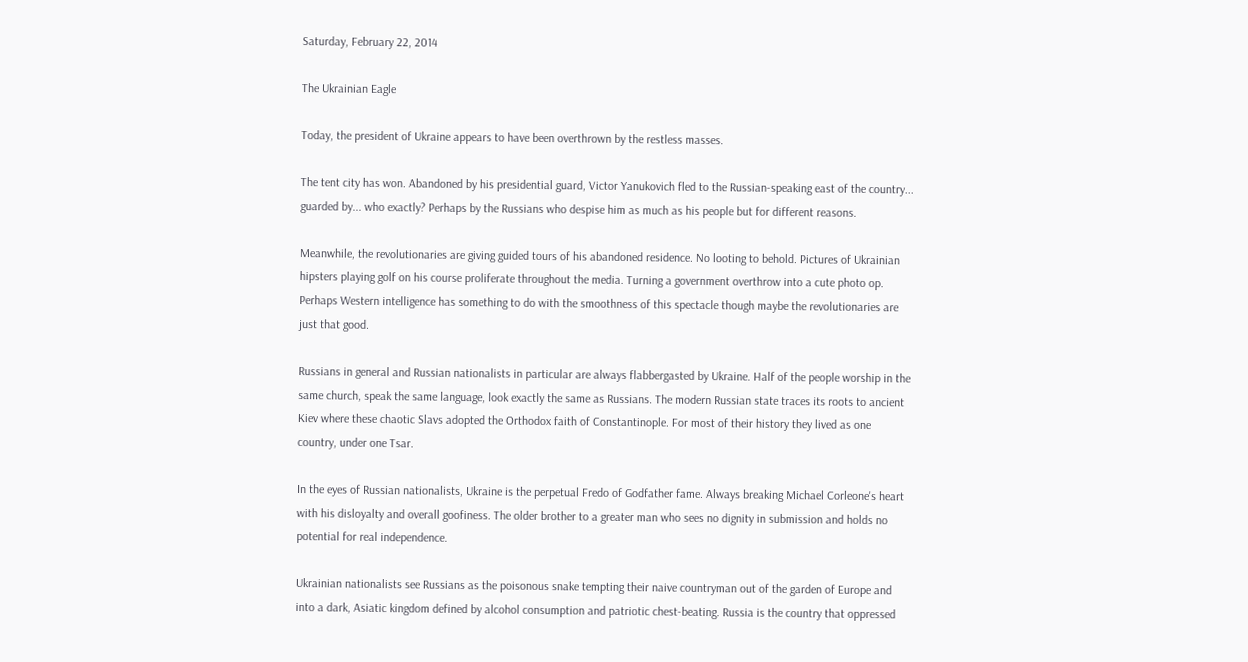Saturday, February 22, 2014

The Ukrainian Eagle

Today, the president of Ukraine appears to have been overthrown by the restless masses.

The tent city has won. Abandoned by his presidential guard, Victor Yanukovich fled to the Russian-speaking east of the country... guarded by... who exactly? Perhaps by the Russians who despise him as much as his people but for different reasons.

Meanwhile, the revolutionaries are giving guided tours of his abandoned residence. No looting to behold. Pictures of Ukrainian hipsters playing golf on his course proliferate throughout the media. Turning a government overthrow into a cute photo op. Perhaps Western intelligence has something to do with the smoothness of this spectacle though maybe the revolutionaries are just that good.

Russians in general and Russian nationalists in particular are always flabbergasted by Ukraine. Half of the people worship in the same church, speak the same language, look exactly the same as Russians. The modern Russian state traces its roots to ancient Kiev where these chaotic Slavs adopted the Orthodox faith of Constantinople. For most of their history they lived as one country, under one Tsar.

In the eyes of Russian nationalists, Ukraine is the perpetual Fredo of Godfather fame. Always breaking Michael Corleone's heart with his disloyalty and overall goofiness. The older brother to a greater man who sees no dignity in submission and holds no potential for real independence.

Ukrainian nationalists see Russians as the poisonous snake tempting their naive countryman out of the garden of Europe and into a dark, Asiatic kingdom defined by alcohol consumption and patriotic chest-beating. Russia is the country that oppressed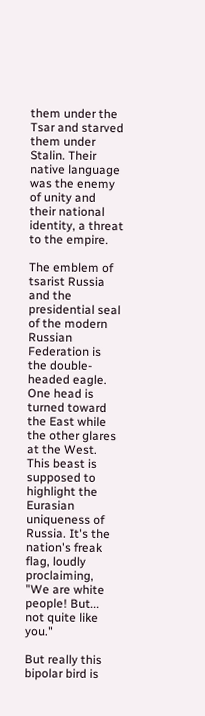them under the Tsar and starved them under Stalin. Their native language was the enemy of unity and their national identity, a threat to the empire.

The emblem of tsarist Russia and the presidential seal of the modern Russian Federation is the double-headed eagle. One head is turned toward the East while the other glares at the West. This beast is supposed to highlight the Eurasian uniqueness of Russia. It's the nation's freak flag, loudly proclaiming, "We are white people! But... not quite like you."

But really this bipolar bird is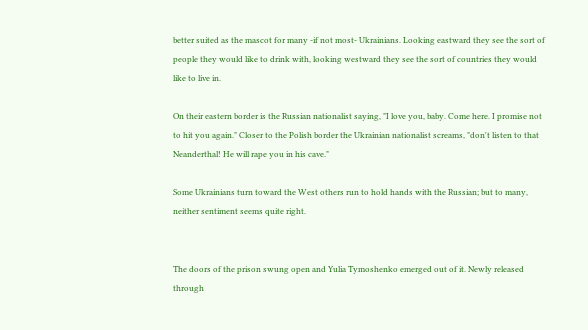better suited as the mascot for many -if not most- Ukrainians. Looking eastward they see the sort of people they would like to drink with, looking westward they see the sort of countries they would like to live in.

On their eastern border is the Russian nationalist saying, "I love you, baby. Come here. I promise not to hit you again." Closer to the Polish border the Ukrainian nationalist screams, "don't listen to that Neanderthal! He will rape you in his cave."

Some Ukrainians turn toward the West others run to hold hands with the Russian; but to many, neither sentiment seems quite right.


The doors of the prison swung open and Yulia Tymoshenko emerged out of it. Newly released through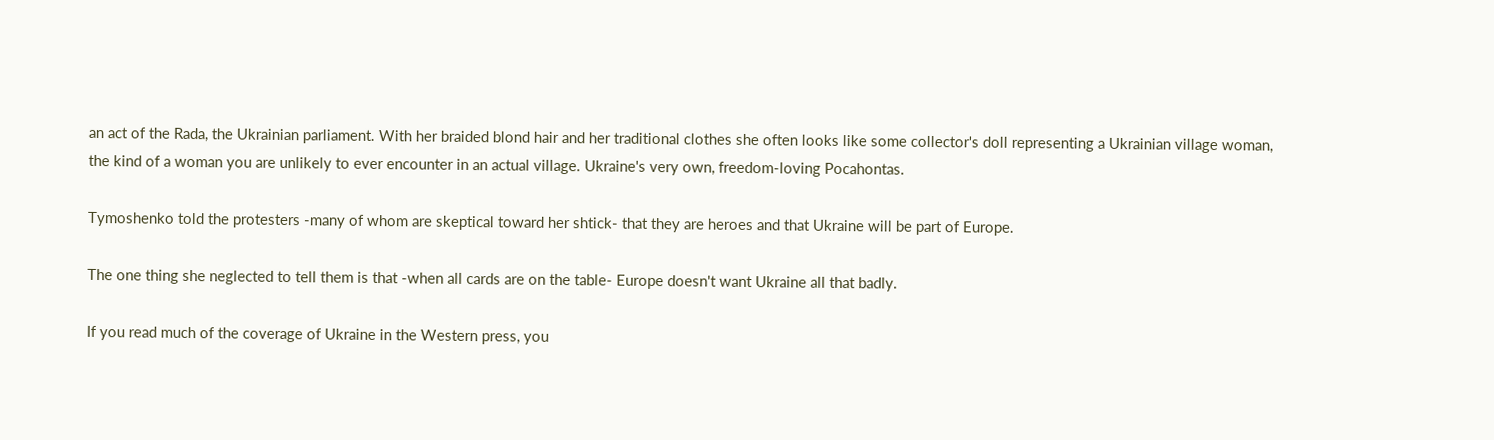an act of the Rada, the Ukrainian parliament. With her braided blond hair and her traditional clothes she often looks like some collector's doll representing a Ukrainian village woman, the kind of a woman you are unlikely to ever encounter in an actual village. Ukraine's very own, freedom-loving Pocahontas.

Tymoshenko told the protesters -many of whom are skeptical toward her shtick- that they are heroes and that Ukraine will be part of Europe.

The one thing she neglected to tell them is that -when all cards are on the table- Europe doesn't want Ukraine all that badly.

If you read much of the coverage of Ukraine in the Western press, you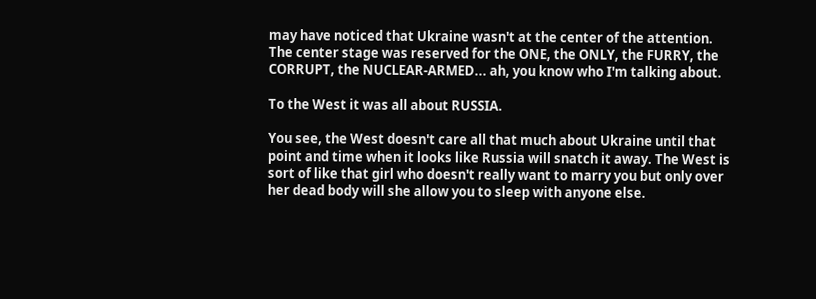may have noticed that Ukraine wasn't at the center of the attention. The center stage was reserved for the ONE, the ONLY, the FURRY, the CORRUPT, the NUCLEAR-ARMED... ah, you know who I'm talking about.

To the West it was all about RUSSIA.

You see, the West doesn't care all that much about Ukraine until that point and time when it looks like Russia will snatch it away. The West is sort of like that girl who doesn't really want to marry you but only over her dead body will she allow you to sleep with anyone else.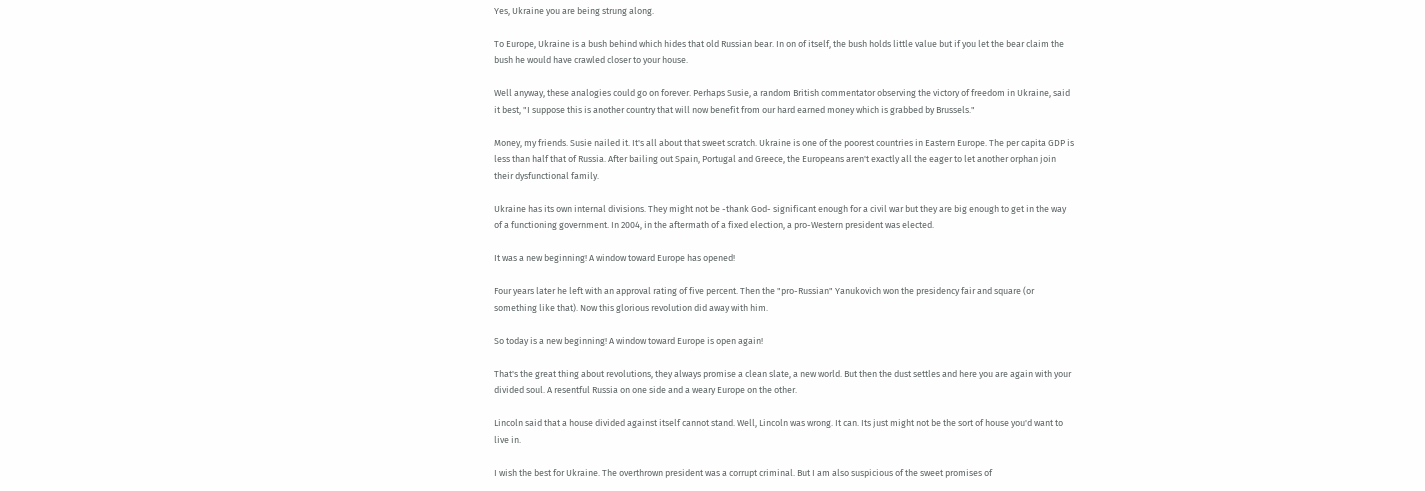Yes, Ukraine you are being strung along.

To Europe, Ukraine is a bush behind which hides that old Russian bear. In on of itself, the bush holds little value but if you let the bear claim the bush he would have crawled closer to your house.

Well anyway, these analogies could go on forever. Perhaps Susie, a random British commentator observing the victory of freedom in Ukraine, said it best, "I suppose this is another country that will now benefit from our hard earned money which is grabbed by Brussels."

Money, my friends. Susie nailed it. It's all about that sweet scratch. Ukraine is one of the poorest countries in Eastern Europe. The per capita GDP is less than half that of Russia. After bailing out Spain, Portugal and Greece, the Europeans aren't exactly all the eager to let another orphan join their dysfunctional family.

Ukraine has its own internal divisions. They might not be -thank God- significant enough for a civil war but they are big enough to get in the way of a functioning government. In 2004, in the aftermath of a fixed election, a pro-Western president was elected.

It was a new beginning! A window toward Europe has opened!

Four years later he left with an approval rating of five percent. Then the "pro-Russian" Yanukovich won the presidency fair and square (or something like that). Now this glorious revolution did away with him.

So today is a new beginning! A window toward Europe is open again!

That's the great thing about revolutions, they always promise a clean slate, a new world. But then the dust settles and here you are again with your divided soul. A resentful Russia on one side and a weary Europe on the other.

Lincoln said that a house divided against itself cannot stand. Well, Lincoln was wrong. It can. Its just might not be the sort of house you'd want to live in.

I wish the best for Ukraine. The overthrown president was a corrupt criminal. But I am also suspicious of the sweet promises of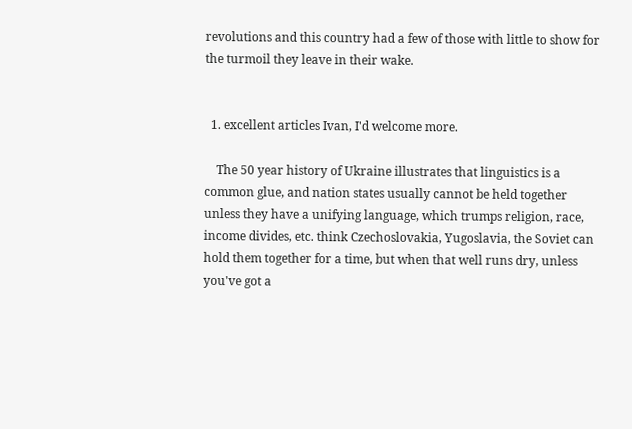revolutions and this country had a few of those with little to show for the turmoil they leave in their wake.


  1. excellent articles Ivan, I'd welcome more.

    The 50 year history of Ukraine illustrates that linguistics is a common glue, and nation states usually cannot be held together unless they have a unifying language, which trumps religion, race, income divides, etc. think Czechoslovakia, Yugoslavia, the Soviet can hold them together for a time, but when that well runs dry, unless you've got a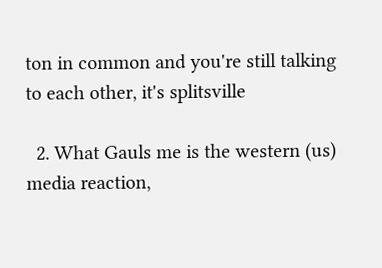ton in common and you're still talking to each other, it's splitsville

  2. What Gauls me is the western (us) media reaction,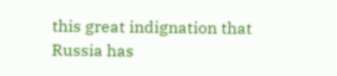this great indignation that Russia has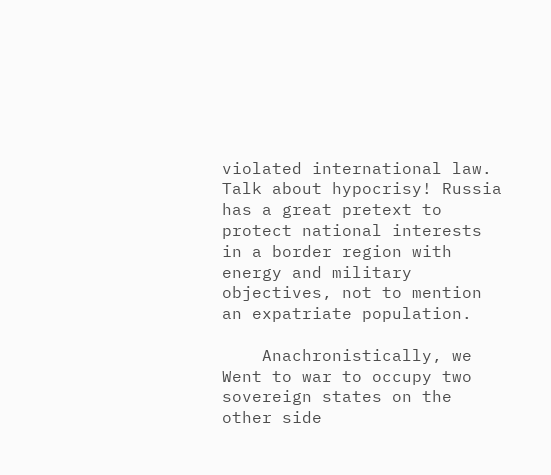violated international law. Talk about hypocrisy! Russia has a great pretext to protect national interests in a border region with energy and military objectives, not to mention an expatriate population.

    Anachronistically, we Went to war to occupy two sovereign states on the other side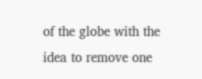of the globe with the idea to remove one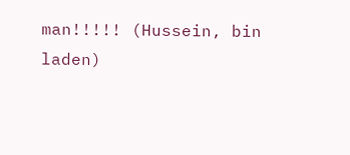man!!!!! (Hussein, bin laden)